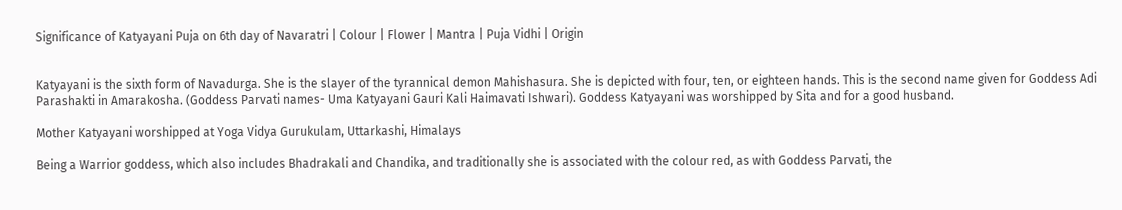Significance of Katyayani Puja on 6th day of Navaratri | Colour | Flower | Mantra | Puja Vidhi | Origin


Katyayani is the sixth form of Navadurga. She is the slayer of the tyrannical demon Mahishasura. She is depicted with four, ten, or eighteen hands. This is the second name given for Goddess Adi Parashakti in Amarakosha. (Goddess Parvati names- Uma Katyayani Gauri Kali Haimavati Ishwari). Goddess Katyayani was worshipped by Sita and for a good husband.

Mother Katyayani worshipped at Yoga Vidya Gurukulam, Uttarkashi, Himalays

Being a Warrior goddess, which also includes Bhadrakali and Chandika, and traditionally she is associated with the colour red, as with Goddess Parvati, the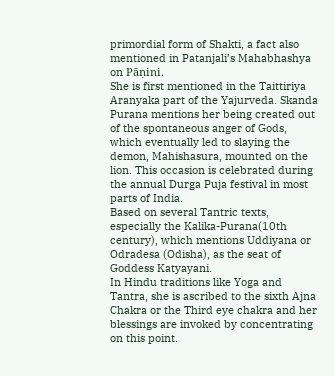primordial form of Shakti, a fact also mentioned in Patanjali’s Mahabhashya on Pāṇini.
She is first mentioned in the Taittiriya Aranyaka part of the Yajurveda. Skanda Purana mentions her being created out of the spontaneous anger of Gods, which eventually led to slaying the demon, Mahishasura, mounted on the lion. This occasion is celebrated during the annual Durga Puja festival in most parts of India.
Based on several Tantric texts, especially the Kalika-Purana(10th century), which mentions Uddiyana or Odradesa (Odisha), as the seat of Goddess Katyayani.
In Hindu traditions like Yoga and Tantra, she is ascribed to the sixth Ajna Chakra or the Third eye chakra and her blessings are invoked by concentrating on this point.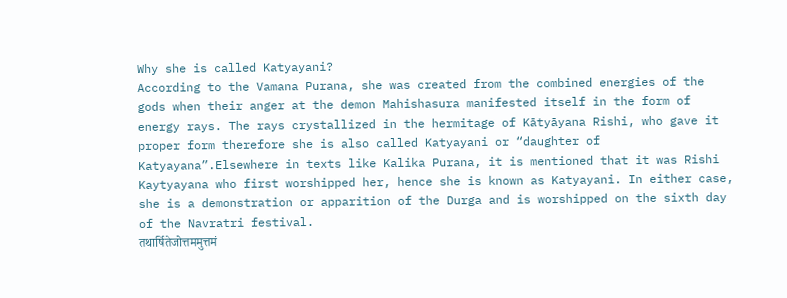Why she is called Katyayani?
According to the Vamana Purana, she was created from the combined energies of the gods when their anger at the demon Mahishasura manifested itself in the form of energy rays. The rays crystallized in the hermitage of Kātyāyana Rishi, who gave it proper form therefore she is also called Katyayani or “daughter of Katyayana”.Elsewhere in texts like Kalika Purana, it is mentioned that it was Rishi Kaytyayana who first worshipped her, hence she is known as Katyayani. In either case, she is a demonstration or apparition of the Durga and is worshipped on the sixth day of the Navratri festival.
तथार्षितेजोत्तममुत्तमं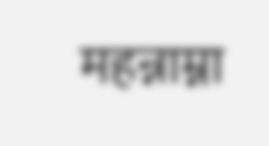महन्नाम्ना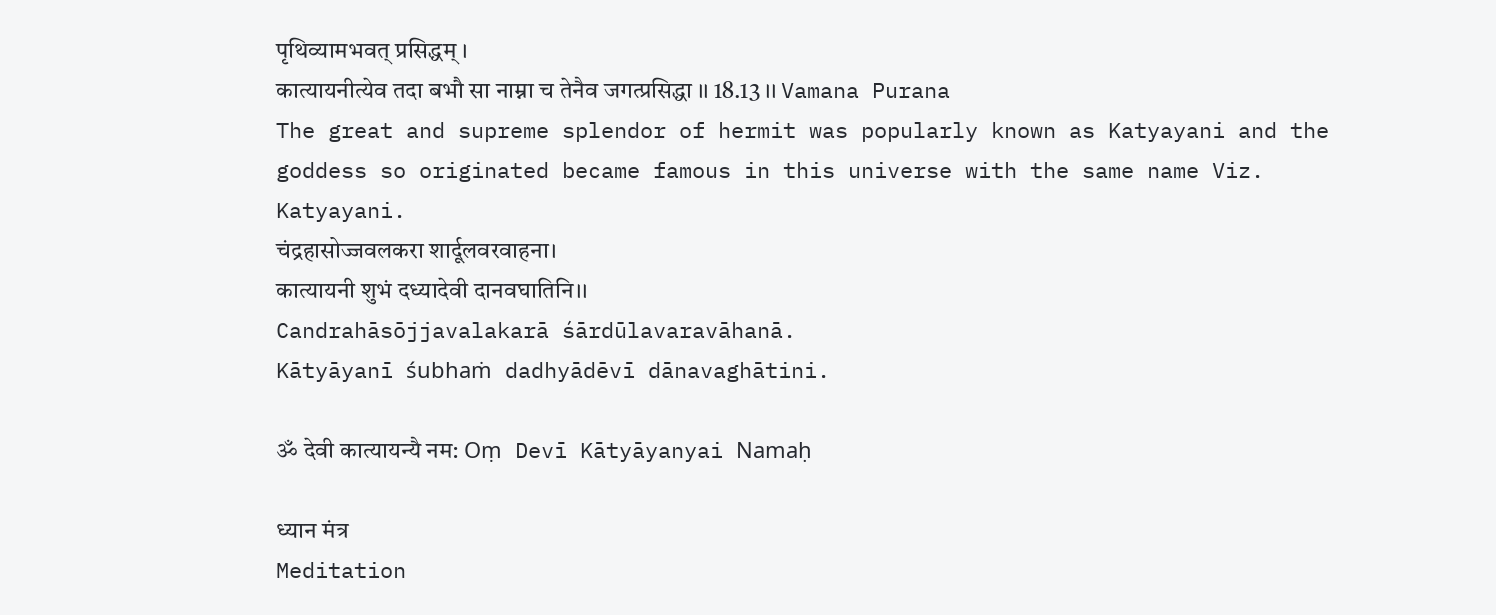पृथिव्यामभवत् प्रसिद्धम् ।
कात्यायनीत्येव तदा बभौ सा नाम्ना च तेनैव जगत्प्रसिद्धा ।। 18.13 ।। Vamana Purana
The great and supreme splendor of hermit was popularly known as Katyayani and the goddess so originated became famous in this universe with the same name Viz. Katyayani.
चंद्रहासोज्जवलकरा शार्दूलवरवाहना।
कात्यायनी शुभं दध्यादेवी दानवघातिनि।।
Candrahāsōjjavalakarā śārdūlavaravāhanā.
Kātyāyanī śubhaṁ dadhyādēvī dānavaghātini.

ॐ देवी कात्यायन्यै नम: Oṃ Devī Kātyāyanyai Namaḥ

ध्यान मंत्र
Meditation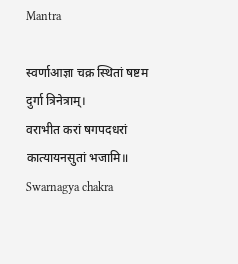Mantra

स्वर्णाआज्ञा चक्र स्थितां षष्टम दुर्गा त्रिनेत्राम्।
वराभीत करां षगपदधरां कात्यायनसुतां भजामि॥
Swarnagya chakra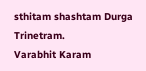sthitam shashtam Durga Trinetram.
Varabhit Karam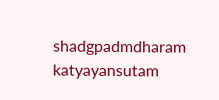shadgpadmdharam katyayansutam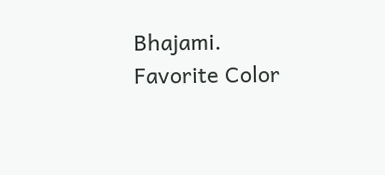Bhajami.
Favorite Color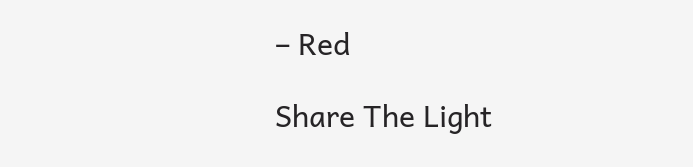– Red

Share The Light